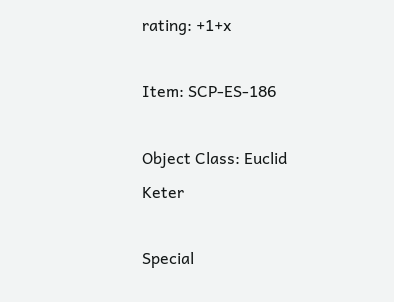rating: +1+x

Item: SCP-ES-186

Object Class: Euclid Keter

Special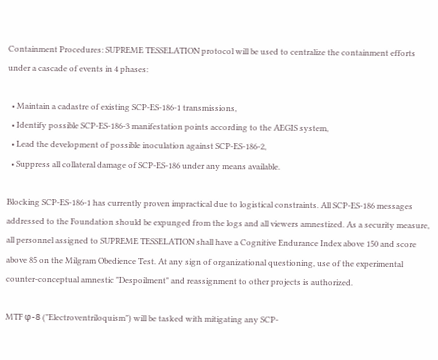Containment Procedures: SUPREME TESSELATION protocol will be used to centralize the containment efforts under a cascade of events in 4 phases:

  • Maintain a cadastre of existing SCP-ES-186-1 transmissions,
  • Identify possible SCP-ES-186-3 manifestation points according to the AEGIS system,
  • Lead the development of possible inoculation against SCP-ES-186-2,
  • Suppress all collateral damage of SCP-ES-186 under any means available.

Blocking SCP-ES-186-1 has currently proven impractical due to logistical constraints. All SCP-ES-186 messages addressed to the Foundation should be expunged from the logs and all viewers amnestized. As a security measure, all personnel assigned to SUPREME TESSELATION shall have a Cognitive Endurance Index above 150 and score above 85 on the Milgram Obedience Test. At any sign of organizational questioning, use of the experimental counter-conceptual amnestic "Despoilment" and reassignment to other projects is authorized.

MTF φ-8 ("Electroventriloquism") will be tasked with mitigating any SCP-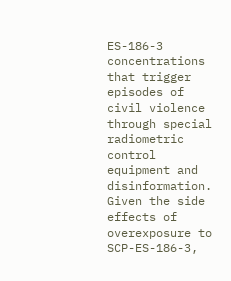ES-186-3 concentrations that trigger episodes of civil violence through special radiometric control equipment and disinformation. Given the side effects of overexposure to SCP-ES-186-3,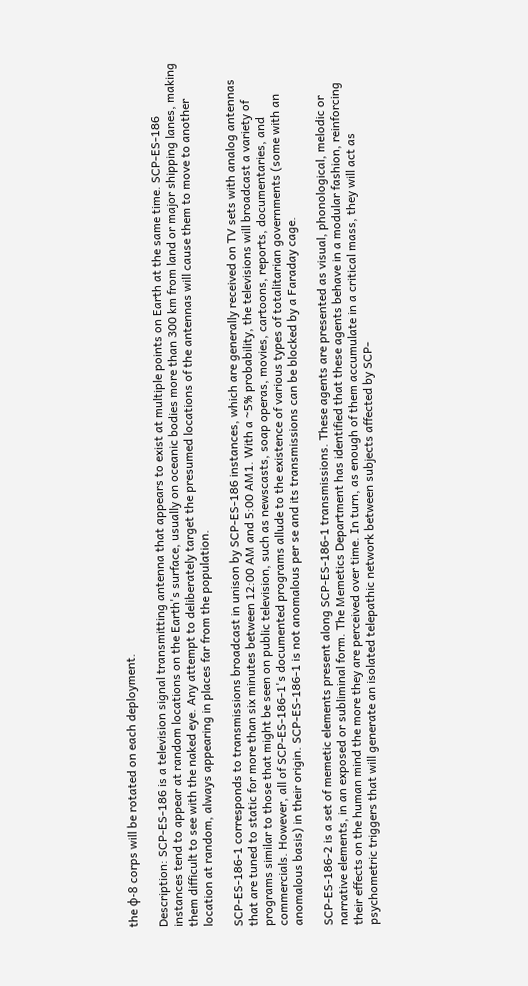the φ-8 corps will be rotated on each deployment.

Description: SCP-ES-186 is a television signal transmitting antenna that appears to exist at multiple points on Earth at the same time. SCP-ES-186 instances tend to appear at random locations on the Earth's surface, usually on oceanic bodies more than 300 km from land or major shipping lanes, making them difficult to see with the naked eye. Any attempt to deliberately target the presumed locations of the antennas will cause them to move to another location at random, always appearing in places far from the population.

SCP-ES-186-1 corresponds to transmissions broadcast in unison by SCP-ES-186 instances, which are generally received on TV sets with analog antennas that are tuned to static for more than six minutes between 12:00 AM and 5:00 AM1. With a ~5% probability, the televisions will broadcast a variety of programs similar to those that might be seen on public television, such as newscasts, soap operas, movies, cartoons, reports, documentaries, and commercials. However, all of SCP-ES-186-1's documented programs allude to the existence of various types of totalitarian governments (some with an anomalous basis) in their origin. SCP-ES-186-1 is not anomalous per se and its transmissions can be blocked by a Faraday cage.

SCP-ES-186-2 is a set of memetic elements present along SCP-ES-186-1 transmissions. These agents are presented as visual, phonological, melodic or narrative elements, in an exposed or subliminal form. The Memetics Department has identified that these agents behave in a modular fashion, reinforcing their effects on the human mind the more they are perceived over time. In turn, as enough of them accumulate in a critical mass, they will act as psychometric triggers that will generate an isolated telepathic network between subjects affected by SCP-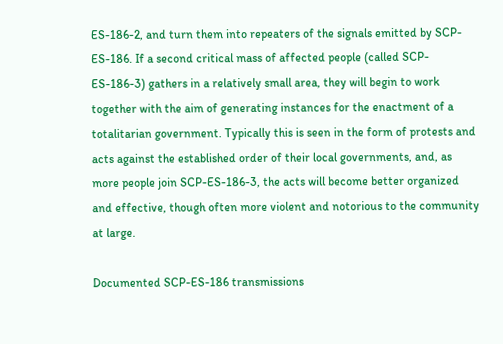ES-186-2, and turn them into repeaters of the signals emitted by SCP-ES-186. If a second critical mass of affected people (called SCP-ES-186-3) gathers in a relatively small area, they will begin to work together with the aim of generating instances for the enactment of a totalitarian government. Typically this is seen in the form of protests and acts against the established order of their local governments, and, as more people join SCP-ES-186-3, the acts will become better organized and effective, though often more violent and notorious to the community at large.

Documented SCP-ES-186 transmissions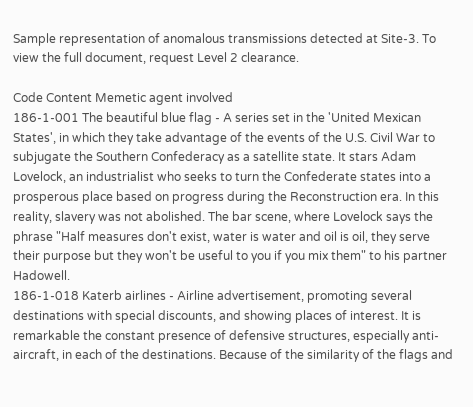Sample representation of anomalous transmissions detected at Site-3. To view the full document, request Level 2 clearance.

Code Content Memetic agent involved
186-1-001 The beautiful blue flag - A series set in the 'United Mexican States', in which they take advantage of the events of the U.S. Civil War to subjugate the Southern Confederacy as a satellite state. It stars Adam Lovelock, an industrialist who seeks to turn the Confederate states into a prosperous place based on progress during the Reconstruction era. In this reality, slavery was not abolished. The bar scene, where Lovelock says the phrase "Half measures don't exist, water is water and oil is oil, they serve their purpose but they won't be useful to you if you mix them" to his partner Hadowell.
186-1-018 Katerb airlines - Airline advertisement, promoting several destinations with special discounts, and showing places of interest. It is remarkable the constant presence of defensive structures, especially anti-aircraft, in each of the destinations. Because of the similarity of the flags and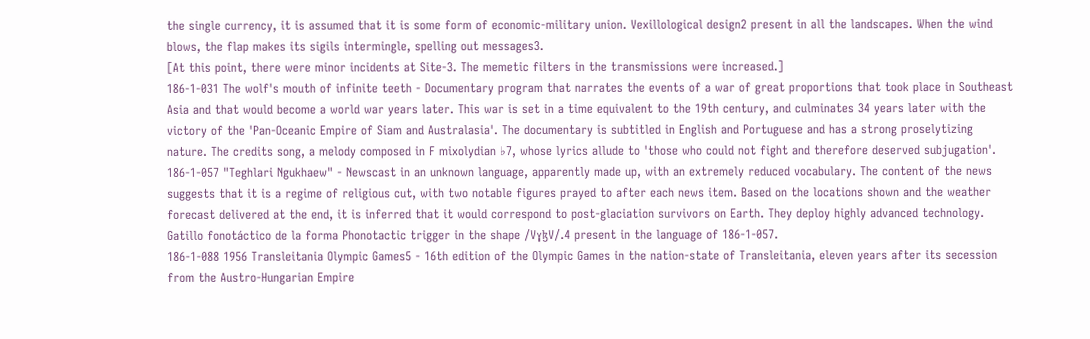the single currency, it is assumed that it is some form of economic-military union. Vexillological design2 present in all the landscapes. When the wind blows, the flap makes its sigils intermingle, spelling out messages3.
[At this point, there were minor incidents at Site-3. The memetic filters in the transmissions were increased.]
186-1-031 The wolf's mouth of infinite teeth - Documentary program that narrates the events of a war of great proportions that took place in Southeast Asia and that would become a world war years later. This war is set in a time equivalent to the 19th century, and culminates 34 years later with the victory of the 'Pan-Oceanic Empire of Siam and Australasia'. The documentary is subtitled in English and Portuguese and has a strong proselytizing nature. The credits song, a melody composed in F mixolydian ♭7, whose lyrics allude to 'those who could not fight and therefore deserved subjugation'.
186-1-057 "Teghlari Ngukhaew" - Newscast in an unknown language, apparently made up, with an extremely reduced vocabulary. The content of the news suggests that it is a regime of religious cut, with two notable figures prayed to after each news item. Based on the locations shown and the weather forecast delivered at the end, it is inferred that it would correspond to post-glaciation survivors on Earth. They deploy highly advanced technology. Gatillo fonotáctico de la forma Phonotactic trigger in the shape /VɣɮV/.4 present in the language of 186-1-057.
186-1-088 1956 Transleitania Olympic Games5 - 16th edition of the Olympic Games in the nation-state of Transleitania, eleven years after its secession from the Austro-Hungarian Empire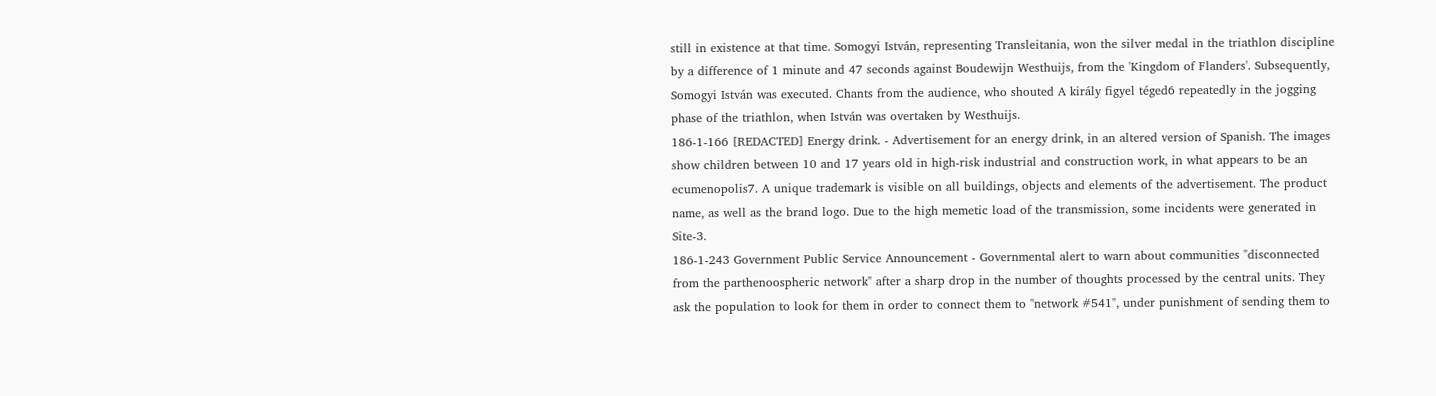still in existence at that time. Somogyi István, representing Transleitania, won the silver medal in the triathlon discipline by a difference of 1 minute and 47 seconds against Boudewijn Westhuijs, from the 'Kingdom of Flanders'. Subsequently, Somogyi István was executed. Chants from the audience, who shouted A király figyel téged6 repeatedly in the jogging phase of the triathlon, when István was overtaken by Westhuijs.
186-1-166 [REDACTED] Energy drink. - Advertisement for an energy drink, in an altered version of Spanish. The images show children between 10 and 17 years old in high-risk industrial and construction work, in what appears to be an ecumenopolis7. A unique trademark is visible on all buildings, objects and elements of the advertisement. The product name, as well as the brand logo. Due to the high memetic load of the transmission, some incidents were generated in Site-3.
186-1-243 Government Public Service Announcement - Governmental alert to warn about communities "disconnected from the parthenoospheric network" after a sharp drop in the number of thoughts processed by the central units. They ask the population to look for them in order to connect them to "network #541", under punishment of sending them to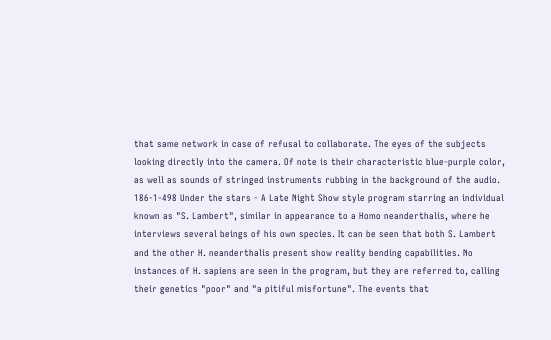that same network in case of refusal to collaborate. The eyes of the subjects looking directly into the camera. Of note is their characteristic blue-purple color, as well as sounds of stringed instruments rubbing in the background of the audio.
186-1-498 Under the stars - A Late Night Show style program starring an individual known as "S. Lambert", similar in appearance to a Homo neanderthalis, where he interviews several beings of his own species. It can be seen that both S. Lambert and the other H. neanderthalis present show reality bending capabilities. No instances of H. sapiens are seen in the program, but they are referred to, calling their genetics "poor" and "a pitiful misfortune". The events that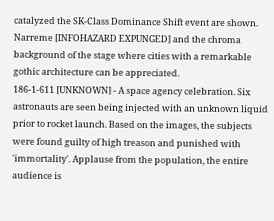catalyzed the SK-Class Dominance Shift event are shown. Narreme [INFOHAZARD EXPUNGED] and the chroma background of the stage where cities with a remarkable gothic architecture can be appreciated.
186-1-611 [UNKNOWN] - A space agency celebration. Six astronauts are seen being injected with an unknown liquid prior to rocket launch. Based on the images, the subjects were found guilty of high treason and punished with 'immortality'. Applause from the population, the entire audience is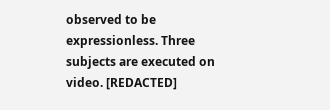observed to be expressionless. Three subjects are executed on video. [REDACTED]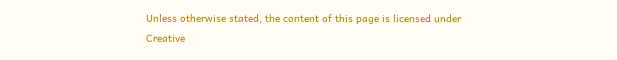Unless otherwise stated, the content of this page is licensed under Creative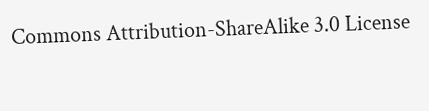Commons Attribution-ShareAlike 3.0 License